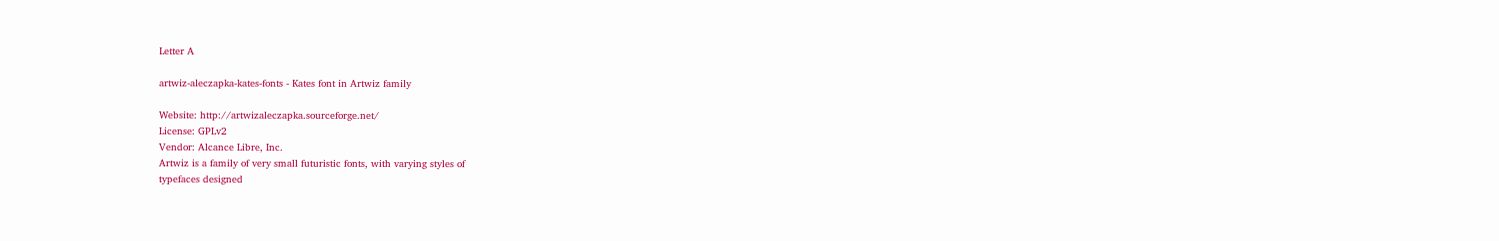Letter A

artwiz-aleczapka-kates-fonts - Kates font in Artwiz family

Website: http://artwizaleczapka.sourceforge.net/
License: GPLv2
Vendor: Alcance Libre, Inc.
Artwiz is a family of very small futuristic fonts, with varying styles of
typefaces designed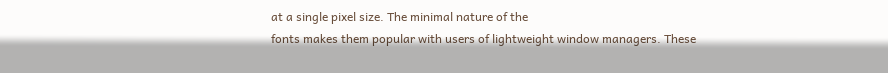at a single pixel size. The minimal nature of the
fonts makes them popular with users of lightweight window managers. These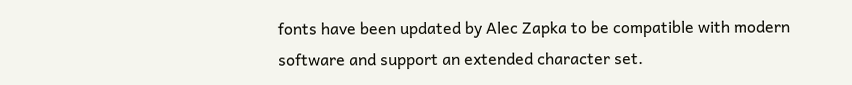fonts have been updated by Alec Zapka to be compatible with modern
software and support an extended character set.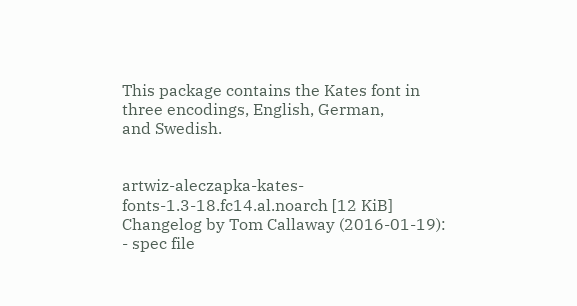This package contains the Kates font in three encodings, English, German,
and Swedish.


artwiz-aleczapka-kates-fonts-1.3-18.fc14.al.noarch [12 KiB] Changelog by Tom Callaway (2016-01-19):
- spec file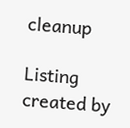cleanup

Listing created by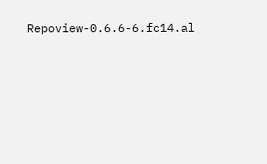Repoview-0.6.6-6.fc14.al